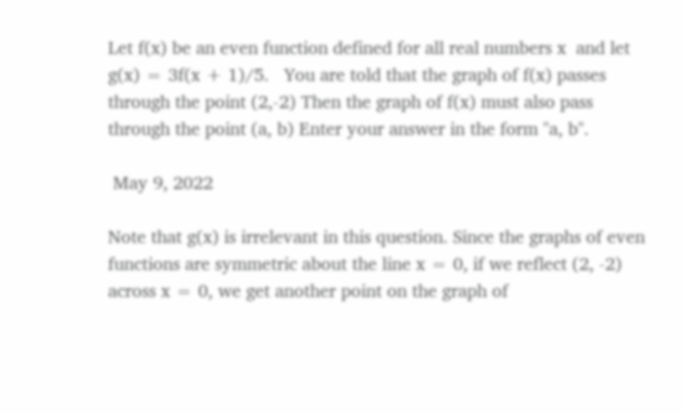Let f(x) be an even function defined for all real numbers x  and let  g(x) = 3f(x + 1)/5.   You are told that the graph of f(x) passes through the point (2,-2) Then the graph of f(x) must also pass through the point (a, b) Enter your answer in the form "a, b".

 May 9, 2022

Note that g(x) is irrelevant in this question. Since the graphs of even functions are symmetric about the line x = 0, if we reflect (2, -2) across x = 0, we get another point on the graph of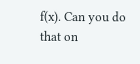f(x). Can you do that on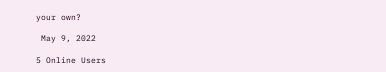your own?

 May 9, 2022

5 Online Users